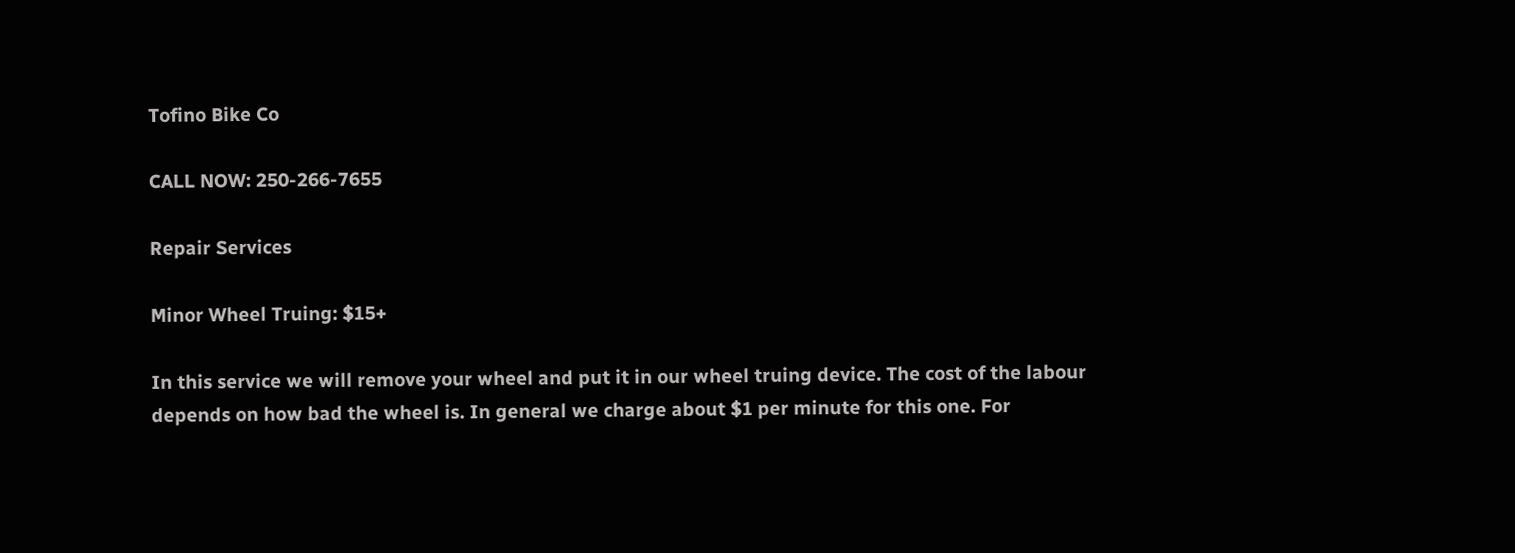Tofino Bike Co

CALL NOW: 250-266-7655

Repair Services

Minor Wheel Truing: $15+

In this service we will remove your wheel and put it in our wheel truing device. The cost of the labour depends on how bad the wheel is. In general we charge about $1 per minute for this one. For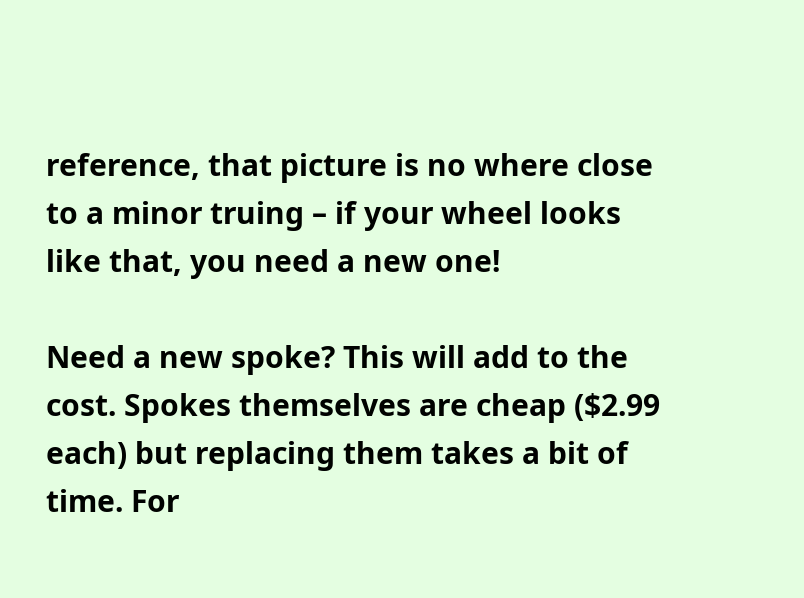reference, that picture is no where close to a minor truing – if your wheel looks like that, you need a new one!

Need a new spoke? This will add to the cost. Spokes themselves are cheap ($2.99 each) but replacing them takes a bit of time. For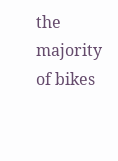the majority of bikes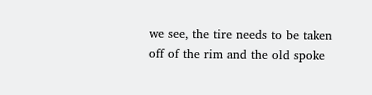we see, the tire needs to be taken off of the rim and the old spoke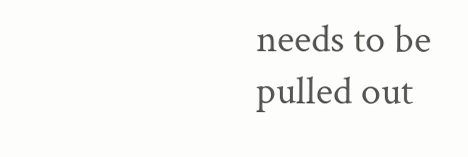needs to be pulled out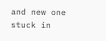and new one stuck in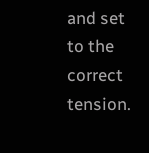and set to the correct tension.